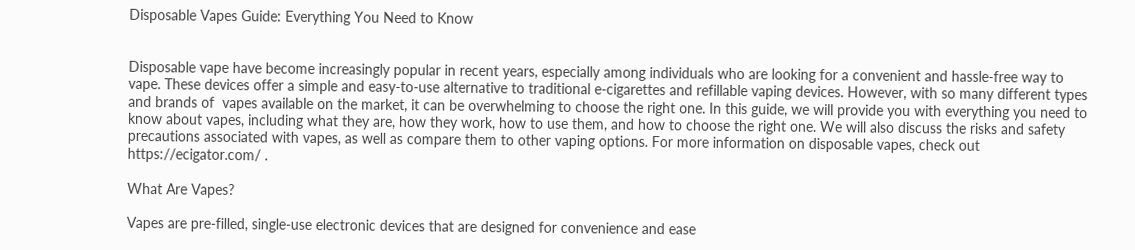Disposable Vapes Guide: Everything You Need to Know


Disposable vape have become increasingly popular in recent years, especially among individuals who are looking for a convenient and hassle-free way to vape. These devices offer a simple and easy-to-use alternative to traditional e-cigarettes and refillable vaping devices. However, with so many different types and brands of  vapes available on the market, it can be overwhelming to choose the right one. In this guide, we will provide you with everything you need to know about vapes, including what they are, how they work, how to use them, and how to choose the right one. We will also discuss the risks and safety precautions associated with vapes, as well as compare them to other vaping options. For more information on disposable vapes, check out https://ecigator.com/ .

What Are Vapes?

Vapes are pre-filled, single-use electronic devices that are designed for convenience and ease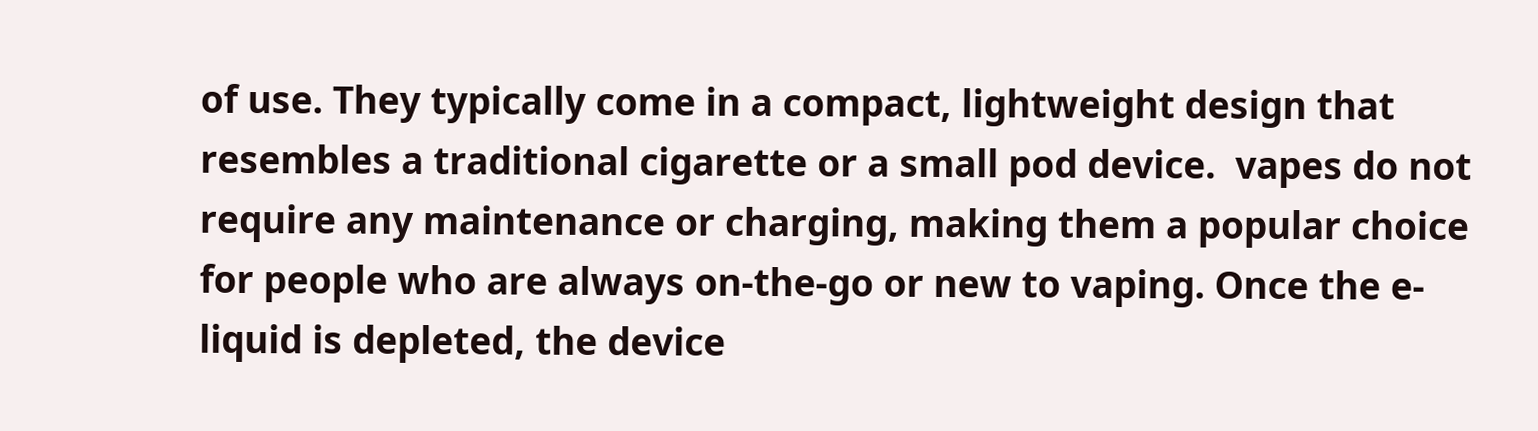of use. They typically come in a compact, lightweight design that resembles a traditional cigarette or a small pod device.  vapes do not require any maintenance or charging, making them a popular choice for people who are always on-the-go or new to vaping. Once the e-liquid is depleted, the device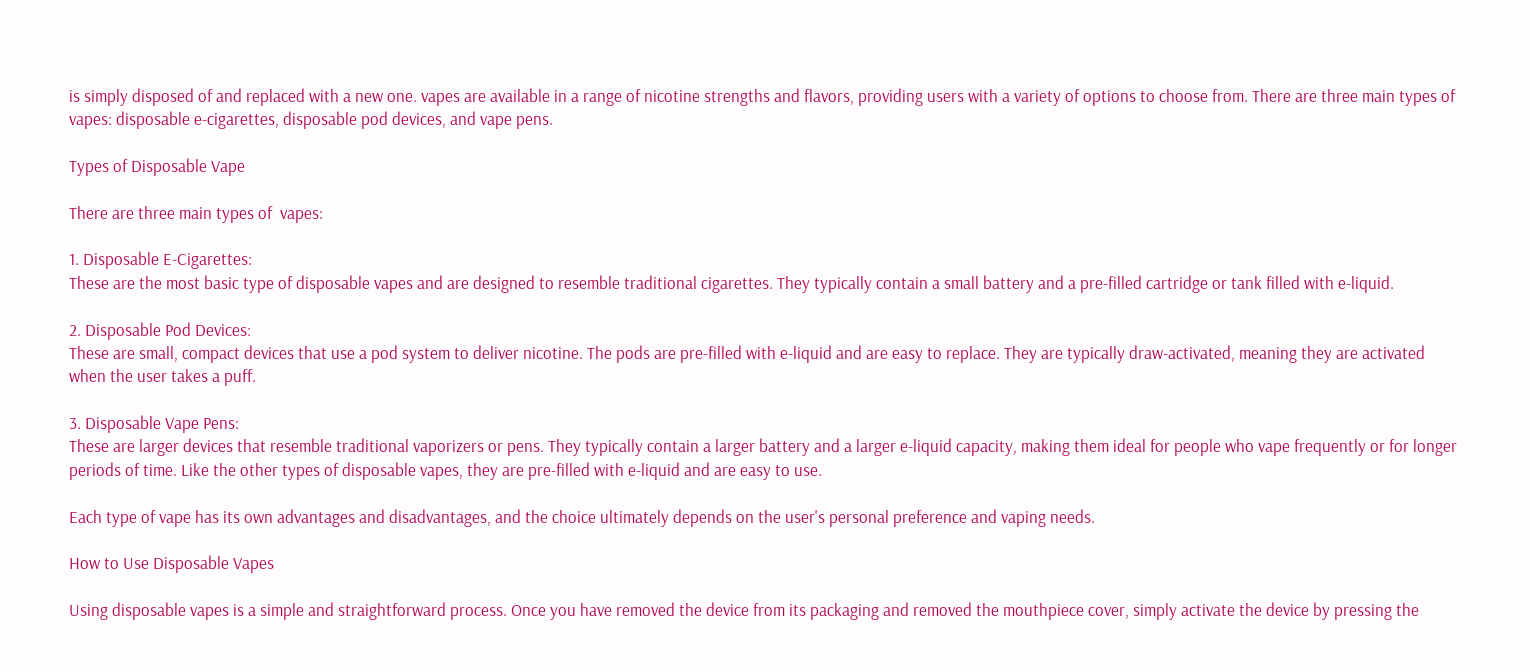is simply disposed of and replaced with a new one. vapes are available in a range of nicotine strengths and flavors, providing users with a variety of options to choose from. There are three main types of  vapes: disposable e-cigarettes, disposable pod devices, and vape pens.

Types of Disposable Vape

There are three main types of  vapes:

1. Disposable E-Cigarettes:
These are the most basic type of disposable vapes and are designed to resemble traditional cigarettes. They typically contain a small battery and a pre-filled cartridge or tank filled with e-liquid.

2. Disposable Pod Devices:
These are small, compact devices that use a pod system to deliver nicotine. The pods are pre-filled with e-liquid and are easy to replace. They are typically draw-activated, meaning they are activated when the user takes a puff.

3. Disposable Vape Pens:
These are larger devices that resemble traditional vaporizers or pens. They typically contain a larger battery and a larger e-liquid capacity, making them ideal for people who vape frequently or for longer periods of time. Like the other types of disposable vapes, they are pre-filled with e-liquid and are easy to use.

Each type of vape has its own advantages and disadvantages, and the choice ultimately depends on the user's personal preference and vaping needs.

How to Use Disposable Vapes

Using disposable vapes is a simple and straightforward process. Once you have removed the device from its packaging and removed the mouthpiece cover, simply activate the device by pressing the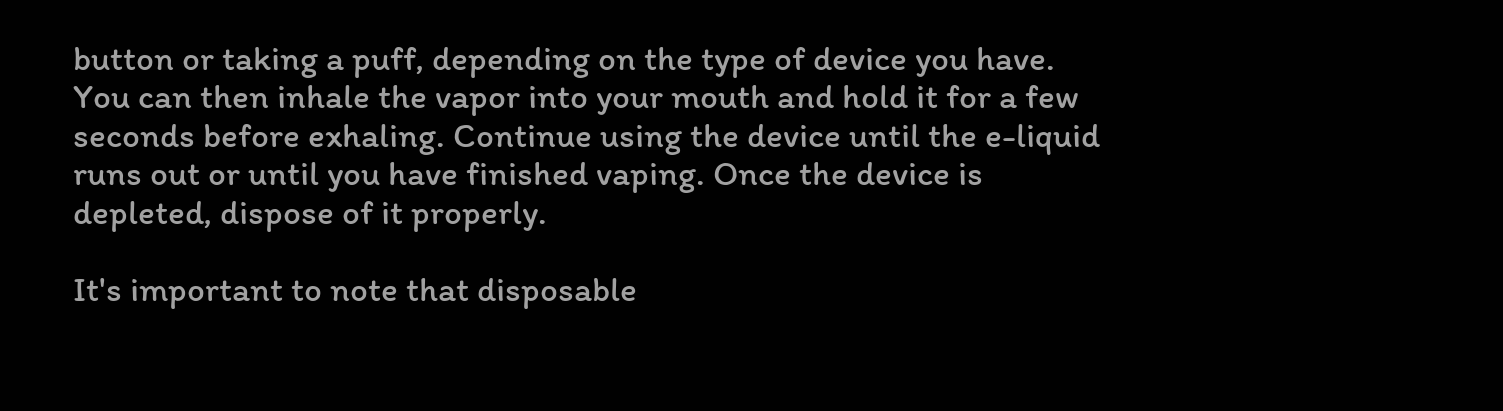button or taking a puff, depending on the type of device you have. You can then inhale the vapor into your mouth and hold it for a few seconds before exhaling. Continue using the device until the e-liquid runs out or until you have finished vaping. Once the device is depleted, dispose of it properly.

It's important to note that disposable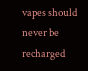vapes should never be recharged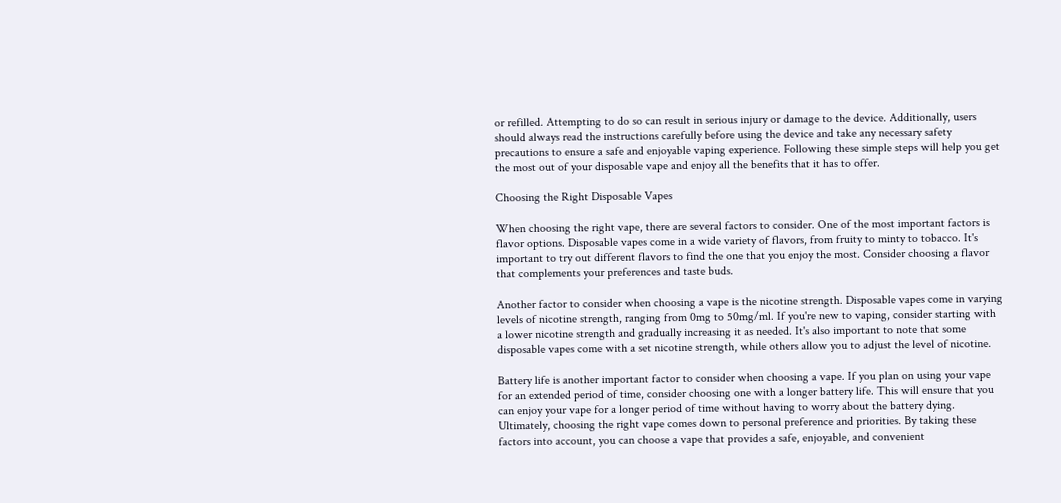or refilled. Attempting to do so can result in serious injury or damage to the device. Additionally, users should always read the instructions carefully before using the device and take any necessary safety precautions to ensure a safe and enjoyable vaping experience. Following these simple steps will help you get the most out of your disposable vape and enjoy all the benefits that it has to offer.

Choosing the Right Disposable Vapes

When choosing the right vape, there are several factors to consider. One of the most important factors is flavor options. Disposable vapes come in a wide variety of flavors, from fruity to minty to tobacco. It's important to try out different flavors to find the one that you enjoy the most. Consider choosing a flavor that complements your preferences and taste buds.

Another factor to consider when choosing a vape is the nicotine strength. Disposable vapes come in varying levels of nicotine strength, ranging from 0mg to 50mg/ml. If you're new to vaping, consider starting with a lower nicotine strength and gradually increasing it as needed. It's also important to note that some disposable vapes come with a set nicotine strength, while others allow you to adjust the level of nicotine.

Battery life is another important factor to consider when choosing a vape. If you plan on using your vape for an extended period of time, consider choosing one with a longer battery life. This will ensure that you can enjoy your vape for a longer period of time without having to worry about the battery dying. Ultimately, choosing the right vape comes down to personal preference and priorities. By taking these factors into account, you can choose a vape that provides a safe, enjoyable, and convenient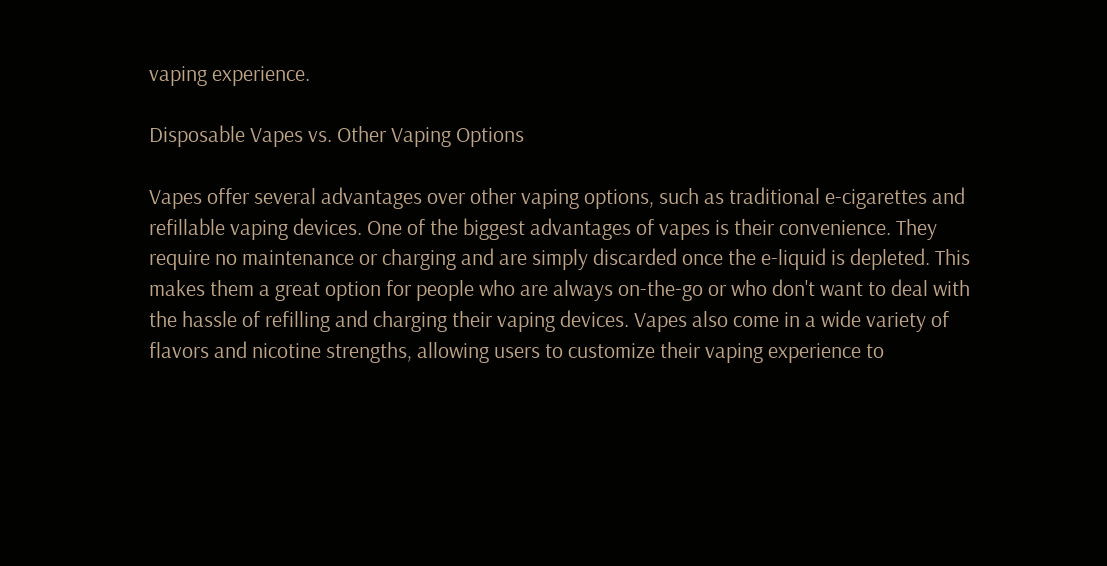vaping experience.

Disposable Vapes vs. Other Vaping Options

Vapes offer several advantages over other vaping options, such as traditional e-cigarettes and refillable vaping devices. One of the biggest advantages of vapes is their convenience. They require no maintenance or charging and are simply discarded once the e-liquid is depleted. This makes them a great option for people who are always on-the-go or who don't want to deal with the hassle of refilling and charging their vaping devices. Vapes also come in a wide variety of flavors and nicotine strengths, allowing users to customize their vaping experience to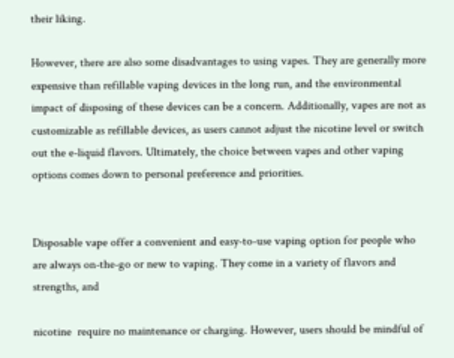their liking.

However, there are also some disadvantages to using vapes. They are generally more expensive than refillable vaping devices in the long run, and the environmental impact of disposing of these devices can be a concern. Additionally, vapes are not as customizable as refillable devices, as users cannot adjust the nicotine level or switch out the e-liquid flavors. Ultimately, the choice between vapes and other vaping options comes down to personal preference and priorities.


Disposable vape offer a convenient and easy-to-use vaping option for people who are always on-the-go or new to vaping. They come in a variety of flavors and  strengths, and

nicotine  require no maintenance or charging. However, users should be mindful of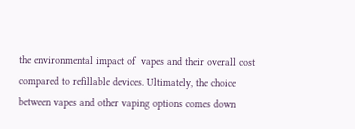the environmental impact of  vapes and their overall cost compared to refillable devices. Ultimately, the choice between vapes and other vaping options comes down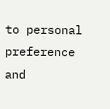to personal preference and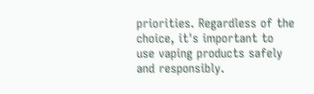priorities. Regardless of the choice, it's important to use vaping products safely and responsibly.